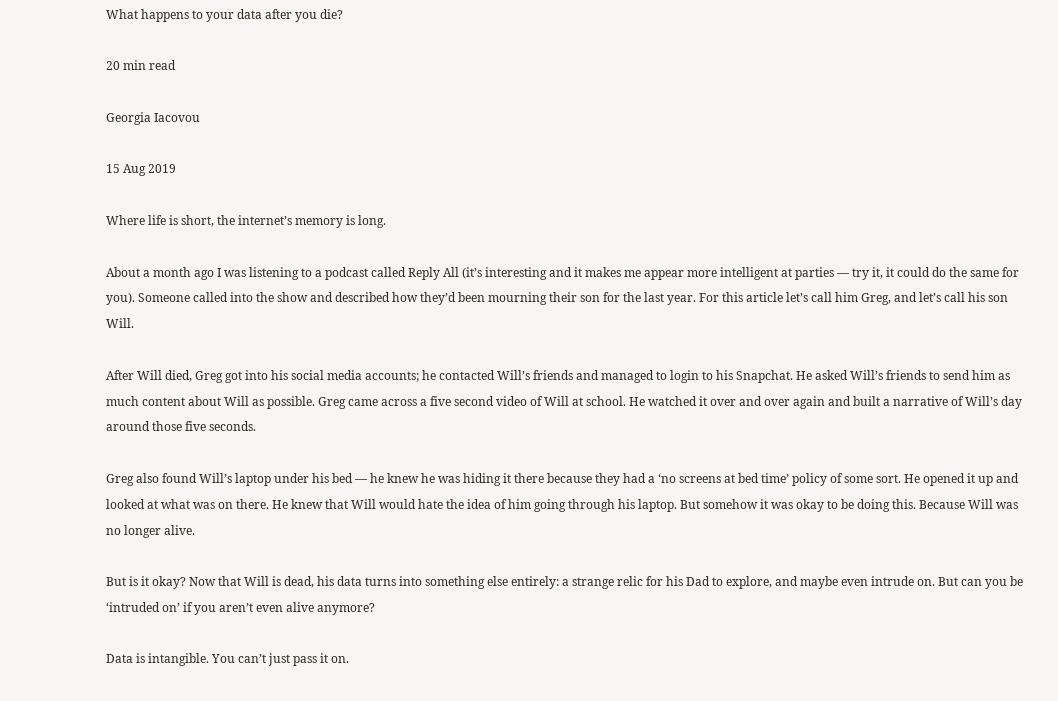What happens to your data after you die?

20 min read

Georgia Iacovou

15 Aug 2019

Where life is short, the internet’s memory is long.

About a month ago I was listening to a podcast called Reply All (it’s interesting and it makes me appear more intelligent at parties — try it, it could do the same for you). Someone called into the show and described how they’d been mourning their son for the last year. For this article let’s call him Greg, and let’s call his son Will.

After Will died, Greg got into his social media accounts; he contacted Will’s friends and managed to login to his Snapchat. He asked Will’s friends to send him as much content about Will as possible. Greg came across a five second video of Will at school. He watched it over and over again and built a narrative of Will’s day around those five seconds.

Greg also found Will’s laptop under his bed — he knew he was hiding it there because they had a ‘no screens at bed time’ policy of some sort. He opened it up and looked at what was on there. He knew that Will would hate the idea of him going through his laptop. But somehow it was okay to be doing this. Because Will was no longer alive.

But is it okay? Now that Will is dead, his data turns into something else entirely: a strange relic for his Dad to explore, and maybe even intrude on. But can you be ‘intruded on’ if you aren’t even alive anymore?

Data is intangible. You can’t just pass it on.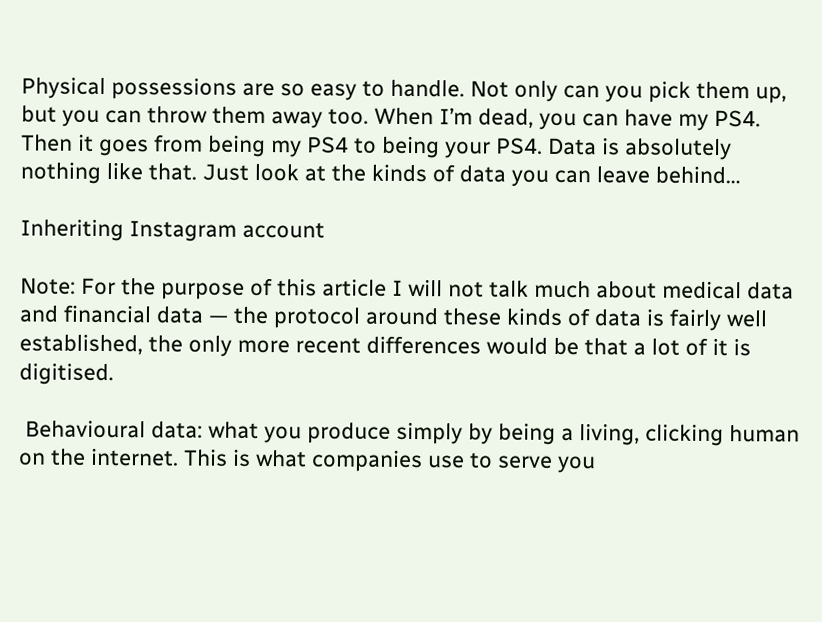Physical possessions are so easy to handle. Not only can you pick them up, but you can throw them away too. When I’m dead, you can have my PS4. Then it goes from being my PS4 to being your PS4. Data is absolutely nothing like that. Just look at the kinds of data you can leave behind…

Inheriting Instagram account

Note: For the purpose of this article I will not talk much about medical data and financial data — the protocol around these kinds of data is fairly well established, the only more recent differences would be that a lot of it is digitised.

 Behavioural data: what you produce simply by being a living, clicking human on the internet. This is what companies use to serve you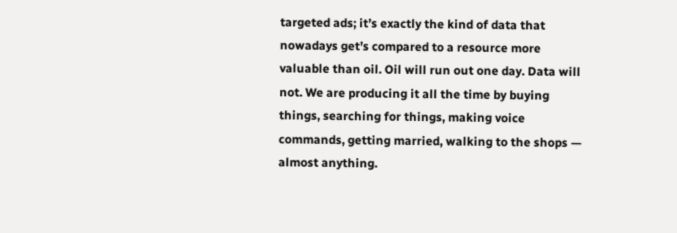targeted ads; it’s exactly the kind of data that nowadays get’s compared to a resource more valuable than oil. Oil will run out one day. Data will not. We are producing it all the time by buying things, searching for things, making voice commands, getting married, walking to the shops — almost anything.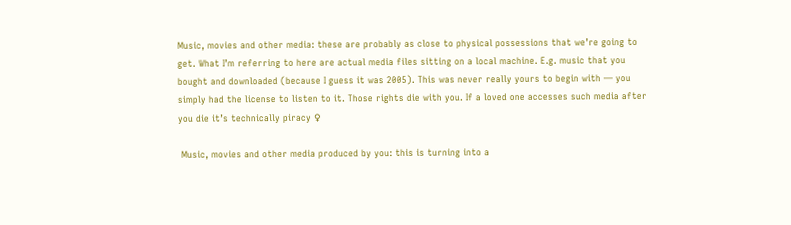Music, movies and other media: these are probably as close to physical possessions that we’re going to get. What I’m referring to here are actual media files sitting on a local machine. E.g. music that you bought and downloaded (because I guess it was 2005). This was never really yours to begin with — you simply had the license to listen to it. Those rights die with you. If a loved one accesses such media after you die it’s technically piracy ♀

 Music, movies and other media produced by you: this is turning into a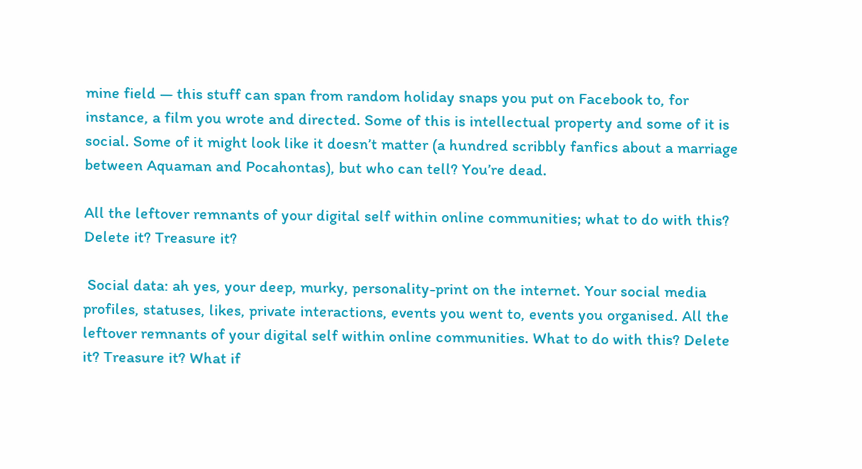mine field — this stuff can span from random holiday snaps you put on Facebook to, for instance, a film you wrote and directed. Some of this is intellectual property and some of it is social. Some of it might look like it doesn’t matter (a hundred scribbly fanfics about a marriage between Aquaman and Pocahontas), but who can tell? You’re dead.

All the leftover remnants of your digital self within online communities; what to do with this? Delete it? Treasure it?

 Social data: ah yes, your deep, murky, personality-print on the internet. Your social media profiles, statuses, likes, private interactions, events you went to, events you organised. All the leftover remnants of your digital self within online communities. What to do with this? Delete it? Treasure it? What if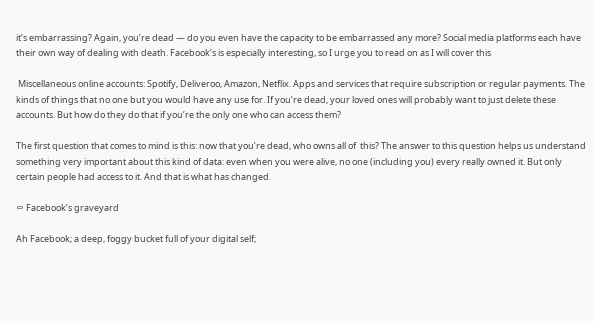it’s embarrassing? Again, you’re dead — do you even have the capacity to be embarrassed any more? Social media platforms each have their own way of dealing with death. Facebook’s is especially interesting, so I urge you to read on as I will cover this

 Miscellaneous online accounts: Spotify, Deliveroo, Amazon, Netflix. Apps and services that require subscription or regular payments. The kinds of things that no one but you would have any use for. If you’re dead, your loved ones will probably want to just delete these accounts. But how do they do that if you’re the only one who can access them?

The first question that comes to mind is this: now that you’re dead, who owns all of  this? The answer to this question helps us understand something very important about this kind of data: even when you were alive, no one (including you) every really owned it. But only certain people had access to it. And that is what has changed.

⚰ Facebook’s graveyard

Ah Facebook; a deep, foggy bucket full of your digital self;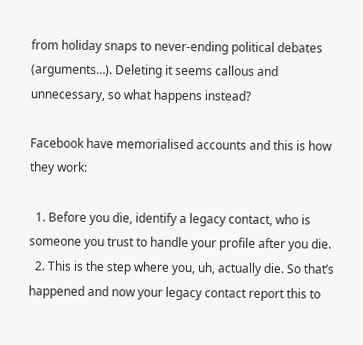from holiday snaps to never-ending political debates (arguments…). Deleting it seems callous and unnecessary, so what happens instead?

Facebook have memorialised accounts and this is how they work:

  1. Before you die, identify a legacy contact, who is someone you trust to handle your profile after you die.
  2. This is the step where you, uh, actually die. So that’s happened and now your legacy contact report this to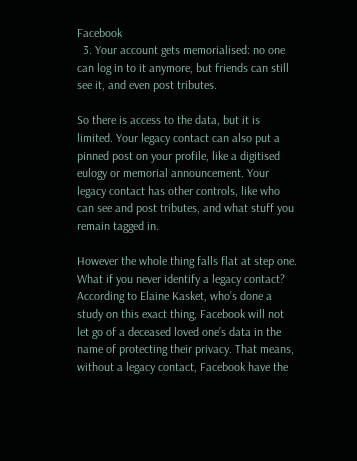Facebook
  3. Your account gets memorialised: no one can log in to it anymore, but friends can still see it, and even post tributes.

So there is access to the data, but it is limited. Your legacy contact can also put a pinned post on your profile, like a digitised eulogy or memorial announcement. Your legacy contact has other controls, like who can see and post tributes, and what stuff you remain tagged in.

However the whole thing falls flat at step one. What if you never identify a legacy contact? According to Elaine Kasket, who’s done a study on this exact thing, Facebook will not let go of a deceased loved one’s data in the name of protecting their privacy. That means, without a legacy contact, Facebook have the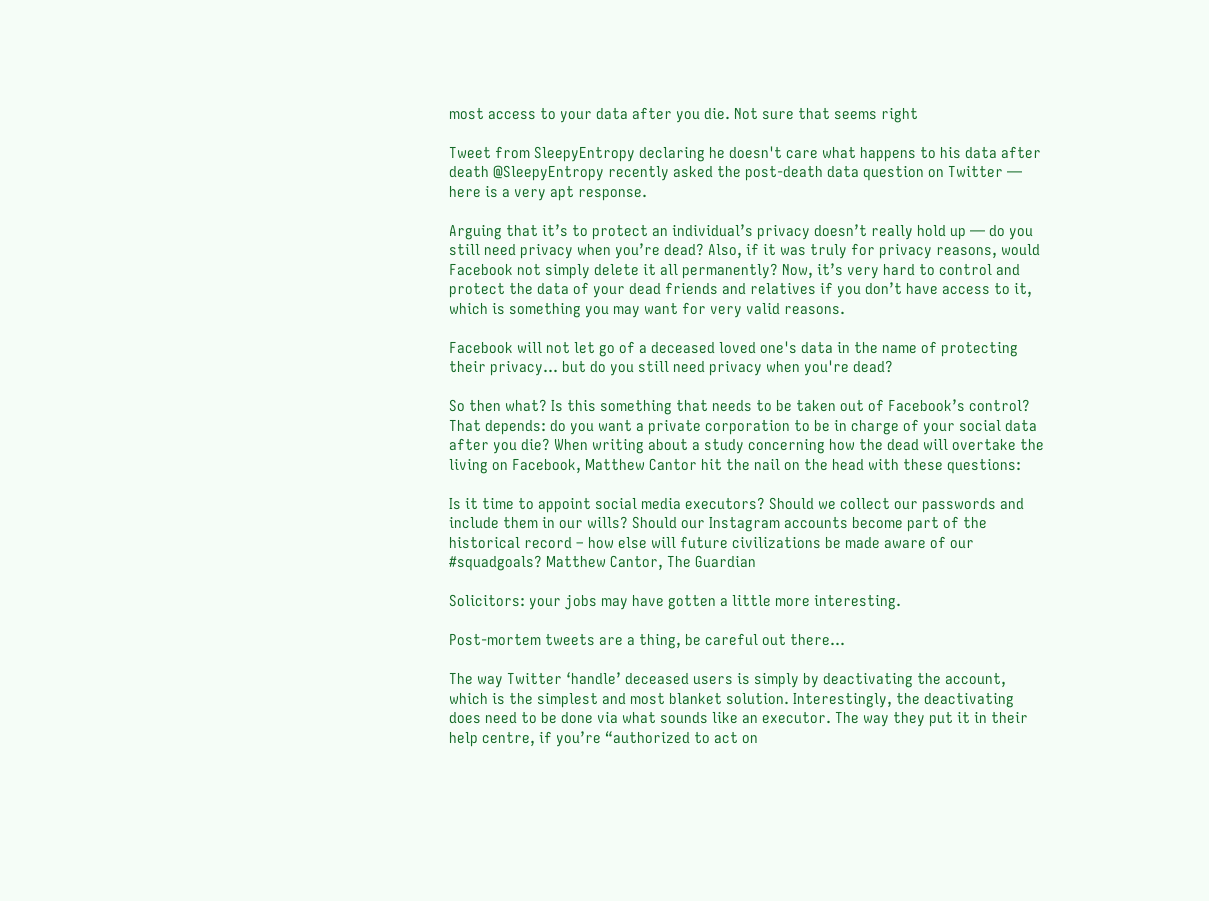most access to your data after you die. Not sure that seems right

Tweet from SleepyEntropy declaring he doesn't care what happens to his data after death @SleepyEntropy recently asked the post-death data question on Twitter — here is a very apt response.

Arguing that it’s to protect an individual’s privacy doesn’t really hold up — do you still need privacy when you’re dead? Also, if it was truly for privacy reasons, would Facebook not simply delete it all permanently? Now, it’s very hard to control and protect the data of your dead friends and relatives if you don’t have access to it, which is something you may want for very valid reasons.

Facebook will not let go of a deceased loved one's data in the name of protecting their privacy... but do you still need privacy when you're dead?

So then what? Is this something that needs to be taken out of Facebook’s control? That depends: do you want a private corporation to be in charge of your social data after you die? When writing about a study concerning how the dead will overtake the living on Facebook, Matthew Cantor hit the nail on the head with these questions:

Is it time to appoint social media executors? Should we collect our passwords and include them in our wills? Should our Instagram accounts become part of the historical record – how else will future civilizations be made aware of our #squadgoals? Matthew Cantor, The Guardian

Solicitors: your jobs may have gotten a little more interesting.

Post-mortem tweets are a thing, be careful out there…

The way Twitter ‘handle’ deceased users is simply by deactivating the account, which is the simplest and most blanket solution. Interestingly, the deactivating does need to be done via what sounds like an executor. The way they put it in their help centre, if you’re “authorized to act on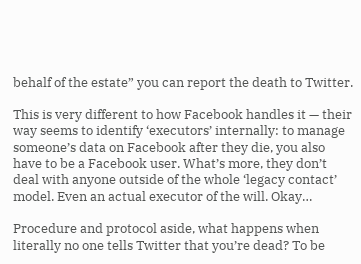behalf of the estate” you can report the death to Twitter.

This is very different to how Facebook handles it — their way seems to identify ‘executors’ internally: to manage someone’s data on Facebook after they die, you also have to be a Facebook user. What’s more, they don’t deal with anyone outside of the whole ‘legacy contact’ model. Even an actual executor of the will. Okay…

Procedure and protocol aside, what happens when literally no one tells Twitter that you’re dead? To be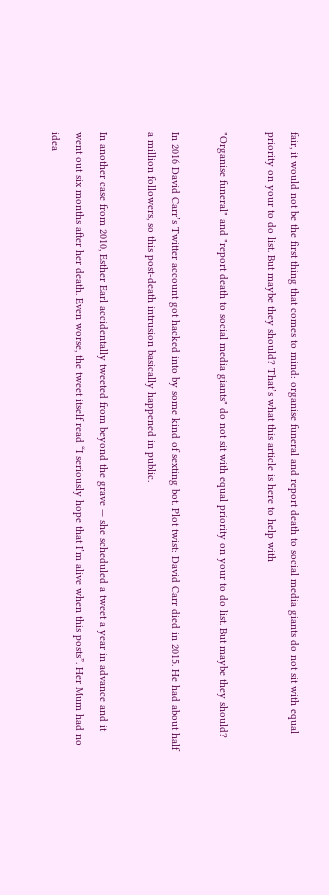fair, it would not be the first thing that comes to mind: organise funeral and report death to social media giants do not sit with equal priority on your to do list. But maybe they should? That’s what this article is here to help with

"Organise funeral" and "report death to social media giants" do not sit with equal priority on your to do list. But maybe they should?

In 2016 David Carr’s Twitter account got hacked into by some kind of sexting bot. Plot twist: David Carr died in 2015. He had about half a million followers, so this post-death intrusion basically happened in public.

In another case from 2010, Esther Earl accidentally tweeted from beyond the grave — she scheduled a tweet a year in advance and it went out six months after her death. Even worse, the tweet itself read “I seriously hope that I’m alive when this posts”. Her Mum had no idea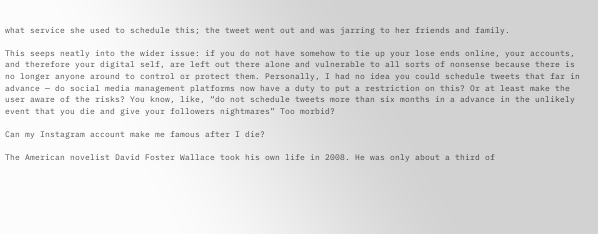what service she used to schedule this; the tweet went out and was jarring to her friends and family.

This seeps neatly into the wider issue: if you do not have somehow to tie up your lose ends online, your accounts, and therefore your digital self, are left out there alone and vulnerable to all sorts of nonsense because there is no longer anyone around to control or protect them. Personally, I had no idea you could schedule tweets that far in advance — do social media management platforms now have a duty to put a restriction on this? Or at least make the user aware of the risks? You know, like, “do not schedule tweets more than six months in a advance in the unlikely event that you die and give your followers nightmares” Too morbid?

Can my Instagram account make me famous after I die?

The American novelist David Foster Wallace took his own life in 2008. He was only about a third of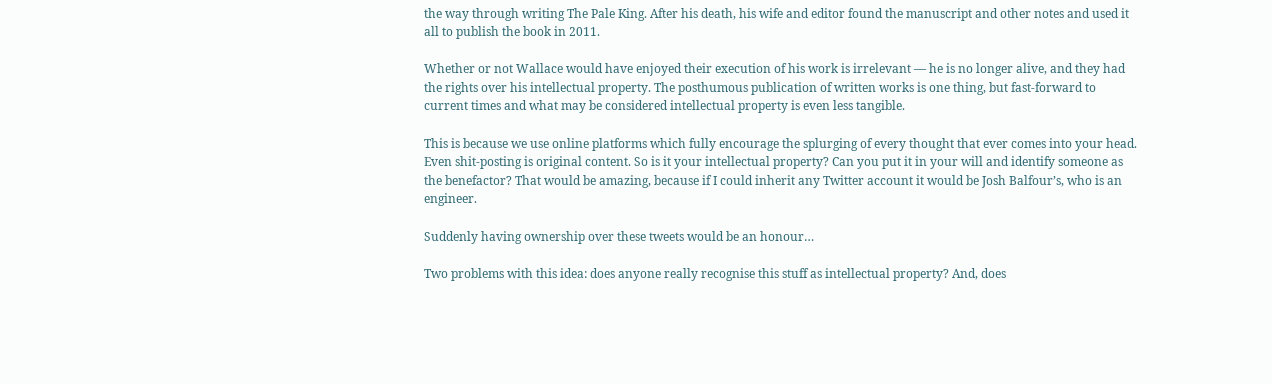the way through writing The Pale King. After his death, his wife and editor found the manuscript and other notes and used it all to publish the book in 2011.

Whether or not Wallace would have enjoyed their execution of his work is irrelevant — he is no longer alive, and they had the rights over his intellectual property. The posthumous publication of written works is one thing, but fast-forward to current times and what may be considered intellectual property is even less tangible.

This is because we use online platforms which fully encourage the splurging of every thought that ever comes into your head. Even shit-posting is original content. So is it your intellectual property? Can you put it in your will and identify someone as the benefactor? That would be amazing, because if I could inherit any Twitter account it would be Josh Balfour’s, who is an engineer.

Suddenly having ownership over these tweets would be an honour…

Two problems with this idea: does anyone really recognise this stuff as intellectual property? And, does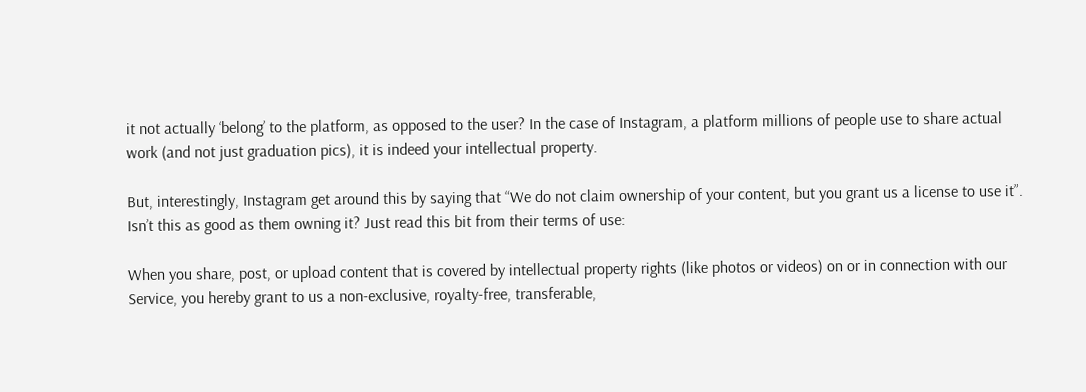it not actually ‘belong’ to the platform, as opposed to the user? In the case of Instagram, a platform millions of people use to share actual work (and not just graduation pics), it is indeed your intellectual property.

But, interestingly, Instagram get around this by saying that “We do not claim ownership of your content, but you grant us a license to use it”. Isn’t this as good as them owning it? Just read this bit from their terms of use:

When you share, post, or upload content that is covered by intellectual property rights (like photos or videos) on or in connection with our Service, you hereby grant to us a non-exclusive, royalty-free, transferable,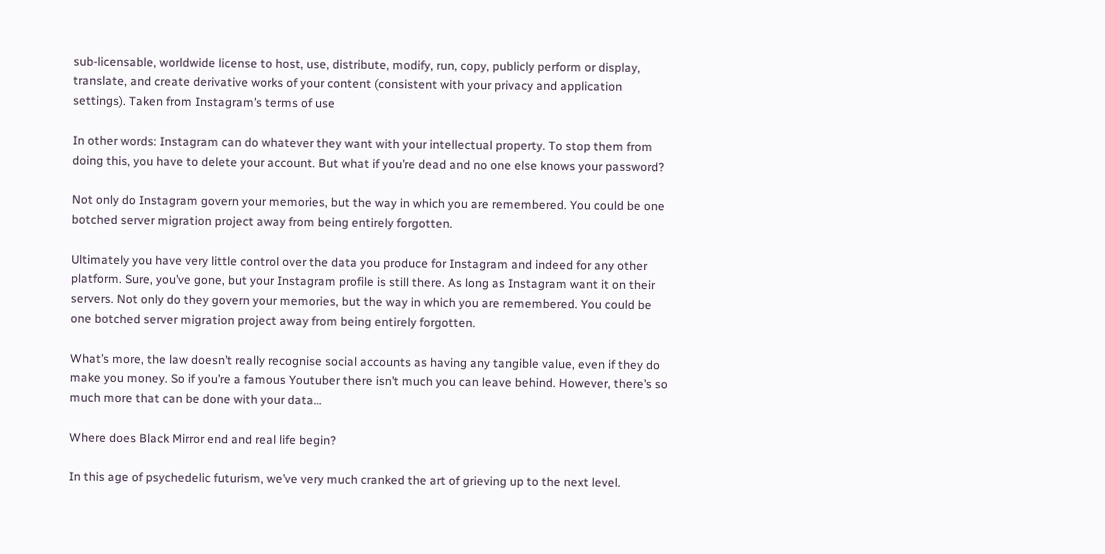sub-licensable, worldwide license to host, use, distribute, modify, run, copy, publicly perform or display, translate, and create derivative works of your content (consistent with your privacy and application settings). Taken from Instagram’s terms of use

In other words: Instagram can do whatever they want with your intellectual property. To stop them from doing this, you have to delete your account. But what if you’re dead and no one else knows your password?

Not only do Instagram govern your memories, but the way in which you are remembered. You could be one botched server migration project away from being entirely forgotten.

Ultimately you have very little control over the data you produce for Instagram and indeed for any other platform. Sure, you’ve gone, but your Instagram profile is still there. As long as Instagram want it on their servers. Not only do they govern your memories, but the way in which you are remembered. You could be one botched server migration project away from being entirely forgotten.

What’s more, the law doesn’t really recognise social accounts as having any tangible value, even if they do make you money. So if you’re a famous Youtuber there isn’t much you can leave behind. However, there’s so much more that can be done with your data…

Where does Black Mirror end and real life begin?

In this age of psychedelic futurism, we’ve very much cranked the art of grieving up to the next level.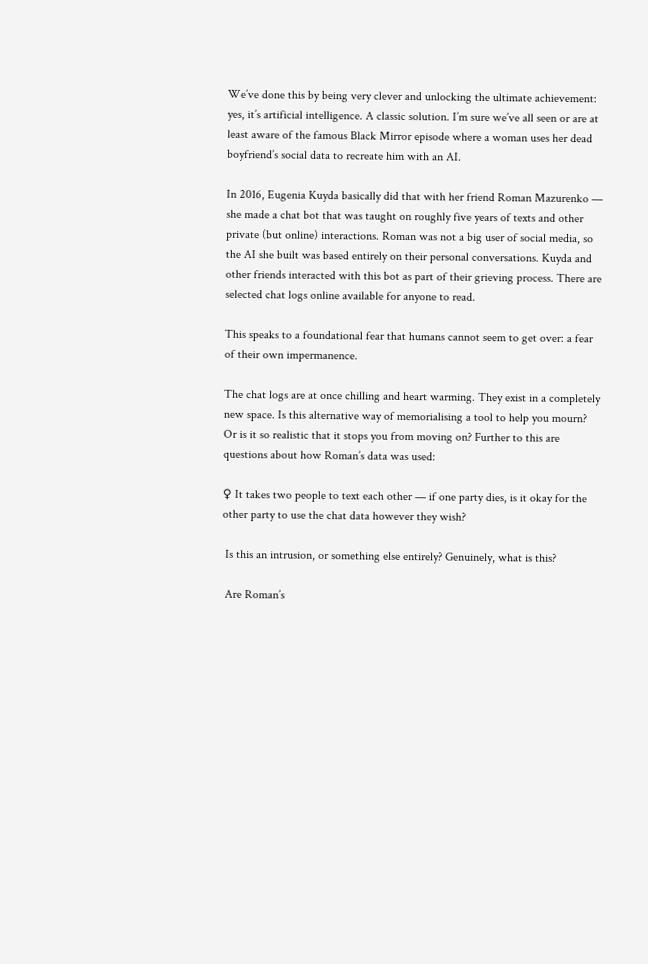We’ve done this by being very clever and unlocking the ultimate achievement: yes, it’s artificial intelligence. A classic solution. I’m sure we’ve all seen or are at least aware of the famous Black Mirror episode where a woman uses her dead boyfriend’s social data to recreate him with an AI.

In 2016, Eugenia Kuyda basically did that with her friend Roman Mazurenko — she made a chat bot that was taught on roughly five years of texts and other private (but online) interactions. Roman was not a big user of social media, so the AI she built was based entirely on their personal conversations. Kuyda and other friends interacted with this bot as part of their grieving process. There are selected chat logs online available for anyone to read.

This speaks to a foundational fear that humans cannot seem to get over: a fear of their own impermanence.

The chat logs are at once chilling and heart warming. They exist in a completely new space. Is this alternative way of memorialising a tool to help you mourn? Or is it so realistic that it stops you from moving on? Further to this are questions about how Roman’s data was used:

♀ It takes two people to text each other — if one party dies, is it okay for the other party to use the chat data however they wish?

 Is this an intrusion, or something else entirely? Genuinely, what is this?

 Are Roman’s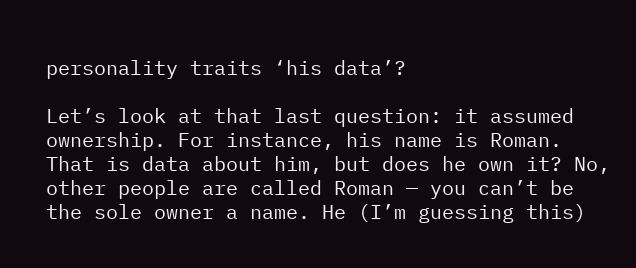personality traits ‘his data’?

Let’s look at that last question: it assumed ownership. For instance, his name is Roman. That is data about him, but does he own it? No, other people are called Roman — you can’t be the sole owner a name. He (I’m guessing this)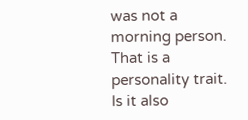was not a morning person. That is a personality trait. Is it also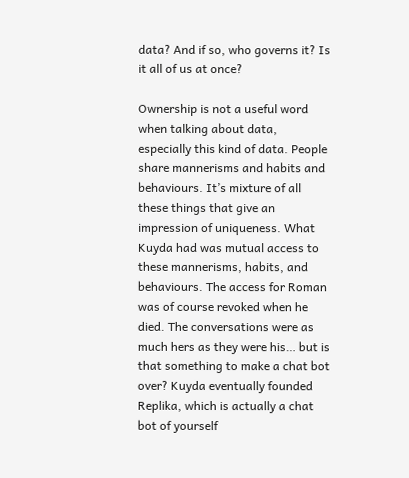data? And if so, who governs it? Is it all of us at once?

Ownership is not a useful word when talking about data, especially this kind of data. People share mannerisms and habits and behaviours. It’s mixture of all these things that give an impression of uniqueness. What Kuyda had was mutual access to these mannerisms, habits, and behaviours. The access for Roman was of course revoked when he died. The conversations were as much hers as they were his… but is that something to make a chat bot over? Kuyda eventually founded Replika, which is actually a chat bot of yourself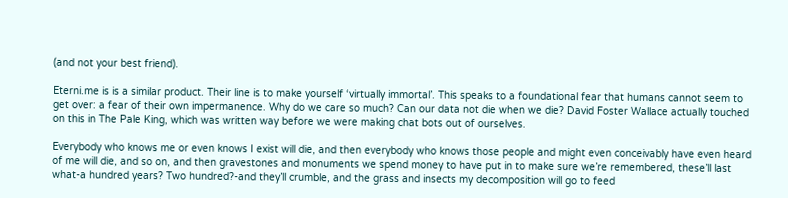(and not your best friend).

Eterni.me is is a similar product. Their line is to make yourself ‘virtually immortal’. This speaks to a foundational fear that humans cannot seem to get over: a fear of their own impermanence. Why do we care so much? Can our data not die when we die? David Foster Wallace actually touched on this in The Pale King, which was written way before we were making chat bots out of ourselves.

Everybody who knows me or even knows I exist will die, and then everybody who knows those people and might even conceivably have even heard of me will die, and so on, and then gravestones and monuments we spend money to have put in to make sure we’re remembered, these’ll last what-a hundred years? Two hundred?-and they’ll crumble, and the grass and insects my decomposition will go to feed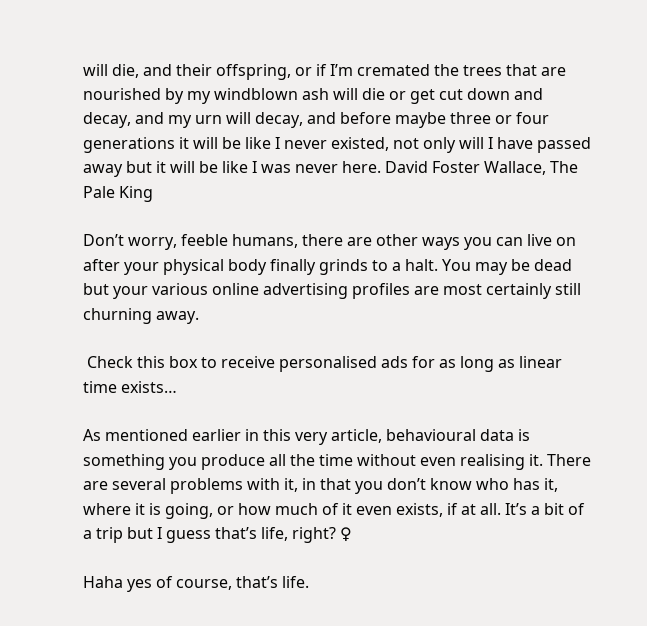will die, and their offspring, or if I’m cremated the trees that are nourished by my windblown ash will die or get cut down and decay, and my urn will decay, and before maybe three or four generations it will be like I never existed, not only will I have passed away but it will be like I was never here. David Foster Wallace, The Pale King

Don’t worry, feeble humans, there are other ways you can live on after your physical body finally grinds to a halt. You may be dead but your various online advertising profiles are most certainly still churning away.

 Check this box to receive personalised ads for as long as linear time exists…

As mentioned earlier in this very article, behavioural data is something you produce all the time without even realising it. There are several problems with it, in that you don’t know who has it, where it is going, or how much of it even exists, if at all. It’s a bit of a trip but I guess that’s life, right? ♀

Haha yes of course, that’s life.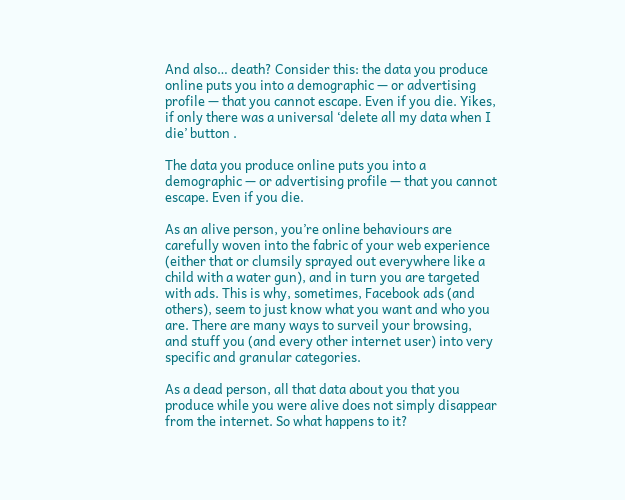And also… death? Consider this: the data you produce online puts you into a demographic — or advertising profile — that you cannot escape. Even if you die. Yikes, if only there was a universal ‘delete all my data when I die’ button .

The data you produce online puts you into a demographic — or advertising profile — that you cannot escape. Even if you die.

As an alive person, you’re online behaviours are carefully woven into the fabric of your web experience (either that or clumsily sprayed out everywhere like a child with a water gun), and in turn you are targeted with ads. This is why, sometimes, Facebook ads (and others), seem to just know what you want and who you are. There are many ways to surveil your browsing, and stuff you (and every other internet user) into very specific and granular categories.

As a dead person, all that data about you that you produce while you were alive does not simply disappear from the internet. So what happens to it?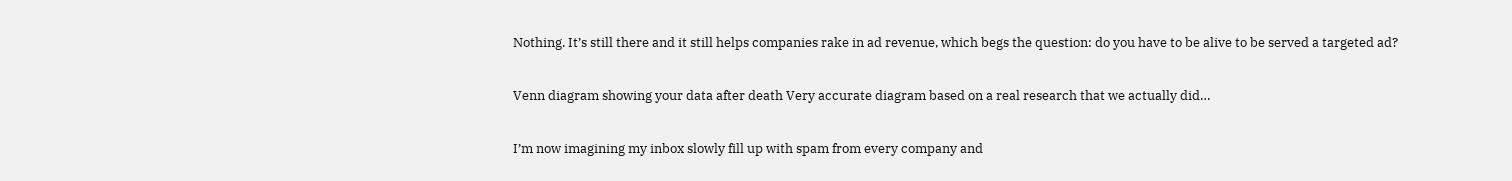Nothing. It’s still there and it still helps companies rake in ad revenue, which begs the question: do you have to be alive to be served a targeted ad?

Venn diagram showing your data after death Very accurate diagram based on a real research that we actually did…

I’m now imagining my inbox slowly fill up with spam from every company and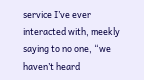service I’ve ever interacted with, meekly saying to no one, “we haven’t heard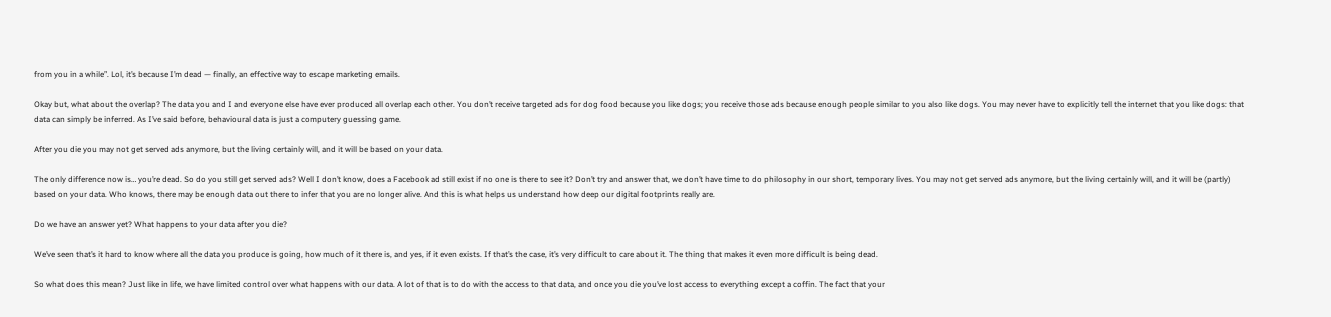from you in a while”. Lol, it’s because I’m dead — finally, an effective way to escape marketing emails.

Okay but, what about the overlap? The data you and I and everyone else have ever produced all overlap each other. You don’t receive targeted ads for dog food because you like dogs; you receive those ads because enough people similar to you also like dogs. You may never have to explicitly tell the internet that you like dogs: that data can simply be inferred. As I’ve said before, behavioural data is just a computery guessing game.

After you die you may not get served ads anymore, but the living certainly will, and it will be based on your data.

The only difference now is… you’re dead. So do you still get served ads? Well I don’t know, does a Facebook ad still exist if no one is there to see it? Don’t try and answer that, we don’t have time to do philosophy in our short, temporary lives. You may not get served ads anymore, but the living certainly will, and it will be (partly) based on your data. Who knows, there may be enough data out there to infer that you are no longer alive. And this is what helps us understand how deep our digital footprints really are.

Do we have an answer yet? What happens to your data after you die?

We’ve seen that’s it hard to know where all the data you produce is going, how much of it there is, and yes, if it even exists. If that’s the case, it’s very difficult to care about it. The thing that makes it even more difficult is being dead.

So what does this mean? Just like in life, we have limited control over what happens with our data. A lot of that is to do with the access to that data, and once you die you’ve lost access to everything except a coffin. The fact that your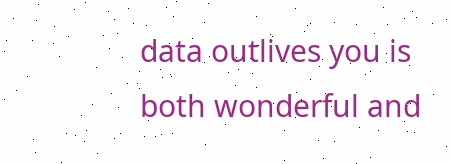data outlives you is both wonderful and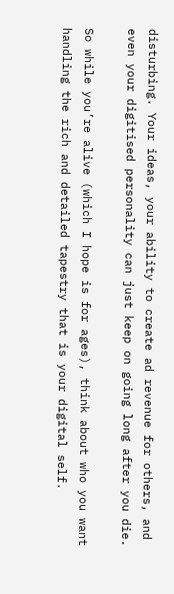disturbing. Your ideas, your ability to create ad revenue for others, and even your digitised personality can just keep on going long after you die.

So while you’re alive (which I hope is for ages), think about who you want handling the rich and detailed tapestry that is your digital self.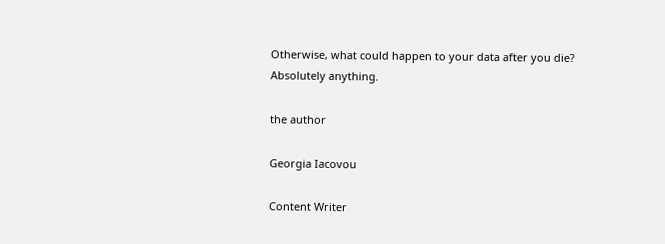Otherwise, what could happen to your data after you die? Absolutely anything.

the author

Georgia Iacovou

Content Writer